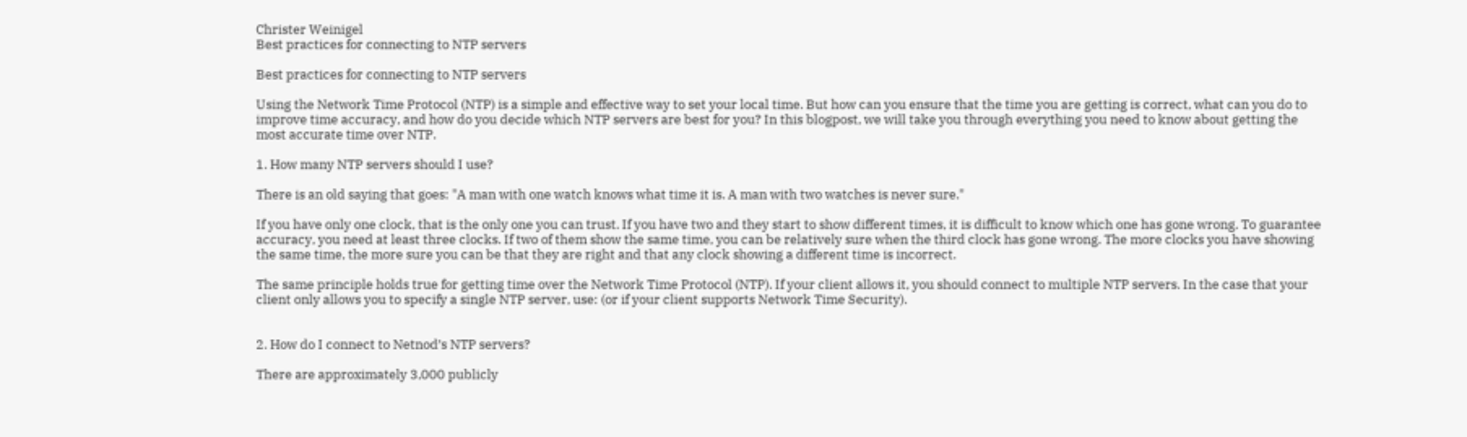Christer Weinigel
Best practices for connecting to NTP servers

Best practices for connecting to NTP servers

Using the Network Time Protocol (NTP) is a simple and effective way to set your local time. But how can you ensure that the time you are getting is correct, what can you do to improve time accuracy, and how do you decide which NTP servers are best for you? In this blogpost, we will take you through everything you need to know about getting the most accurate time over NTP.

1. How many NTP servers should I use?

There is an old saying that goes: "A man with one watch knows what time it is. A man with two watches is never sure."

If you have only one clock, that is the only one you can trust. If you have two and they start to show different times, it is difficult to know which one has gone wrong. To guarantee accuracy, you need at least three clocks. If two of them show the same time, you can be relatively sure when the third clock has gone wrong. The more clocks you have showing the same time, the more sure you can be that they are right and that any clock showing a different time is incorrect.

The same principle holds true for getting time over the Network Time Protocol (NTP). If your client allows it, you should connect to multiple NTP servers. In the case that your client only allows you to specify a single NTP server, use: (or if your client supports Network Time Security).


2. How do I connect to Netnod’s NTP servers?

There are approximately 3,000 publicly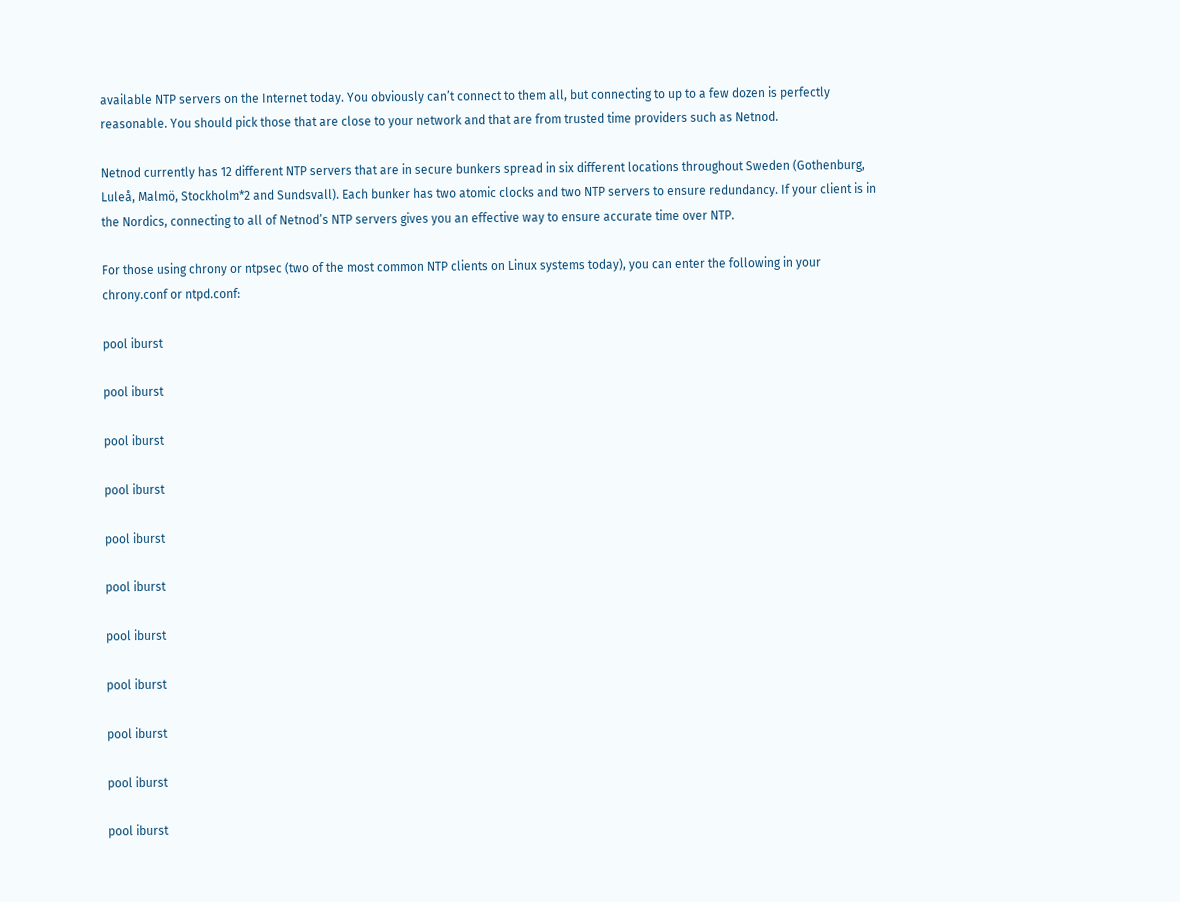available NTP servers on the Internet today. You obviously can’t connect to them all, but connecting to up to a few dozen is perfectly reasonable. You should pick those that are close to your network and that are from trusted time providers such as Netnod.

Netnod currently has 12 different NTP servers that are in secure bunkers spread in six different locations throughout Sweden (Gothenburg, Luleå, Malmö, Stockholm*2 and Sundsvall). Each bunker has two atomic clocks and two NTP servers to ensure redundancy. If your client is in the Nordics, connecting to all of Netnod’s NTP servers gives you an effective way to ensure accurate time over NTP.

For those using chrony or ntpsec (two of the most common NTP clients on Linux systems today), you can enter the following in your chrony.conf or ntpd.conf:

pool iburst

pool iburst

pool iburst

pool iburst

pool iburst

pool iburst

pool iburst

pool iburst

pool iburst

pool iburst

pool iburst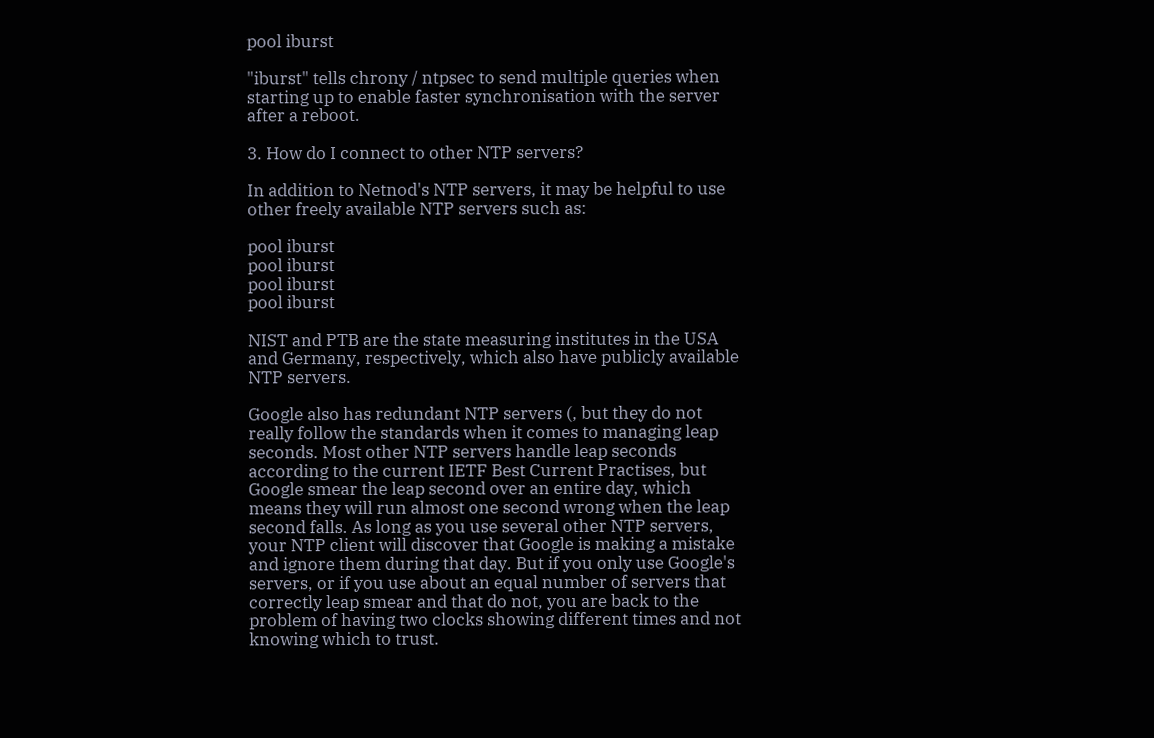pool iburst

"iburst" tells chrony / ntpsec to send multiple queries when starting up to enable faster synchronisation with the server after a reboot.

3. How do I connect to other NTP servers?

In addition to Netnod's NTP servers, it may be helpful to use other freely available NTP servers such as:

pool iburst
pool iburst
pool iburst
pool iburst

NIST and PTB are the state measuring institutes in the USA and Germany, respectively, which also have publicly available NTP servers.

Google also has redundant NTP servers (, but they do not really follow the standards when it comes to managing leap seconds. Most other NTP servers handle leap seconds according to the current IETF Best Current Practises, but Google smear the leap second over an entire day, which means they will run almost one second wrong when the leap second falls. As long as you use several other NTP servers, your NTP client will discover that Google is making a mistake and ignore them during that day. But if you only use Google's servers, or if you use about an equal number of servers that correctly leap smear and that do not, you are back to the problem of having two clocks showing different times and not knowing which to trust.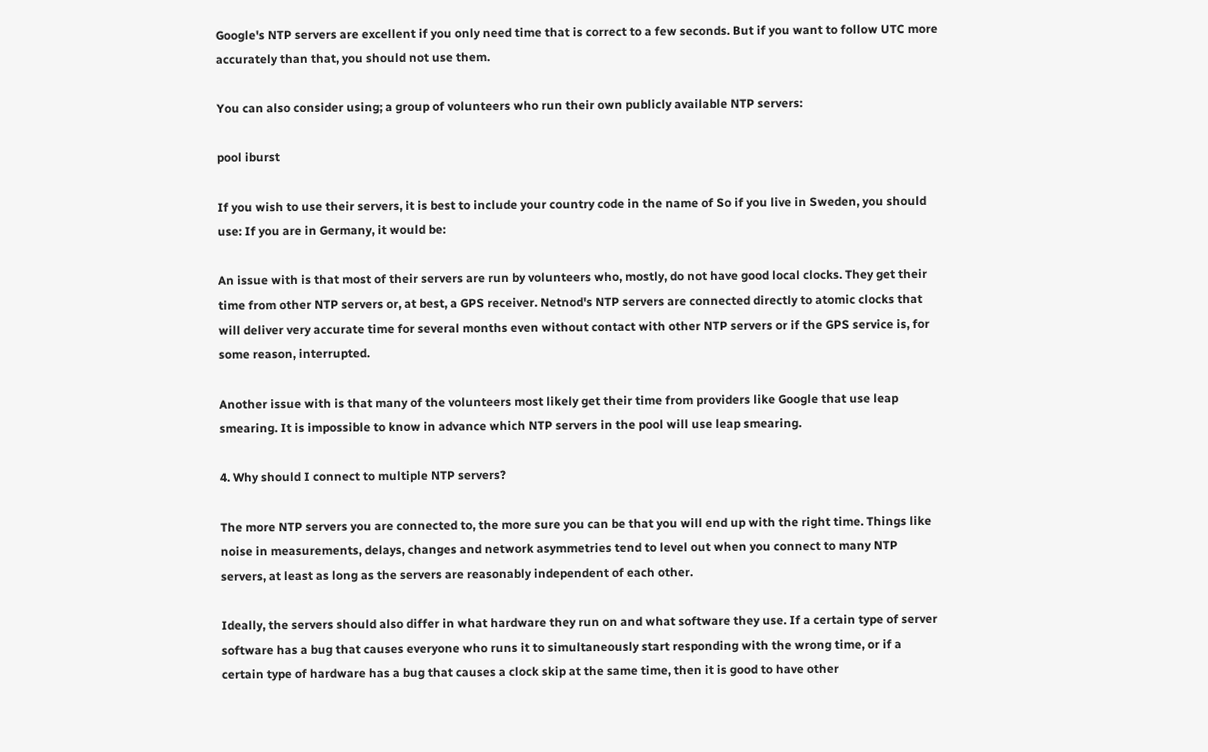Google's NTP servers are excellent if you only need time that is correct to a few seconds. But if you want to follow UTC more accurately than that, you should not use them.

You can also consider using; a group of volunteers who run their own publicly available NTP servers:

pool iburst

If you wish to use their servers, it is best to include your country code in the name of So if you live in Sweden, you should use: If you are in Germany, it would be:

An issue with is that most of their servers are run by volunteers who, mostly, do not have good local clocks. They get their time from other NTP servers or, at best, a GPS receiver. Netnod's NTP servers are connected directly to atomic clocks that will deliver very accurate time for several months even without contact with other NTP servers or if the GPS service is, for some reason, interrupted.

Another issue with is that many of the volunteers most likely get their time from providers like Google that use leap smearing. It is impossible to know in advance which NTP servers in the pool will use leap smearing.

4. Why should I connect to multiple NTP servers?

The more NTP servers you are connected to, the more sure you can be that you will end up with the right time. Things like noise in measurements, delays, changes and network asymmetries tend to level out when you connect to many NTP servers, at least as long as the servers are reasonably independent of each other.

Ideally, the servers should also differ in what hardware they run on and what software they use. If a certain type of server software has a bug that causes everyone who runs it to simultaneously start responding with the wrong time, or if a certain type of hardware has a bug that causes a clock skip at the same time, then it is good to have other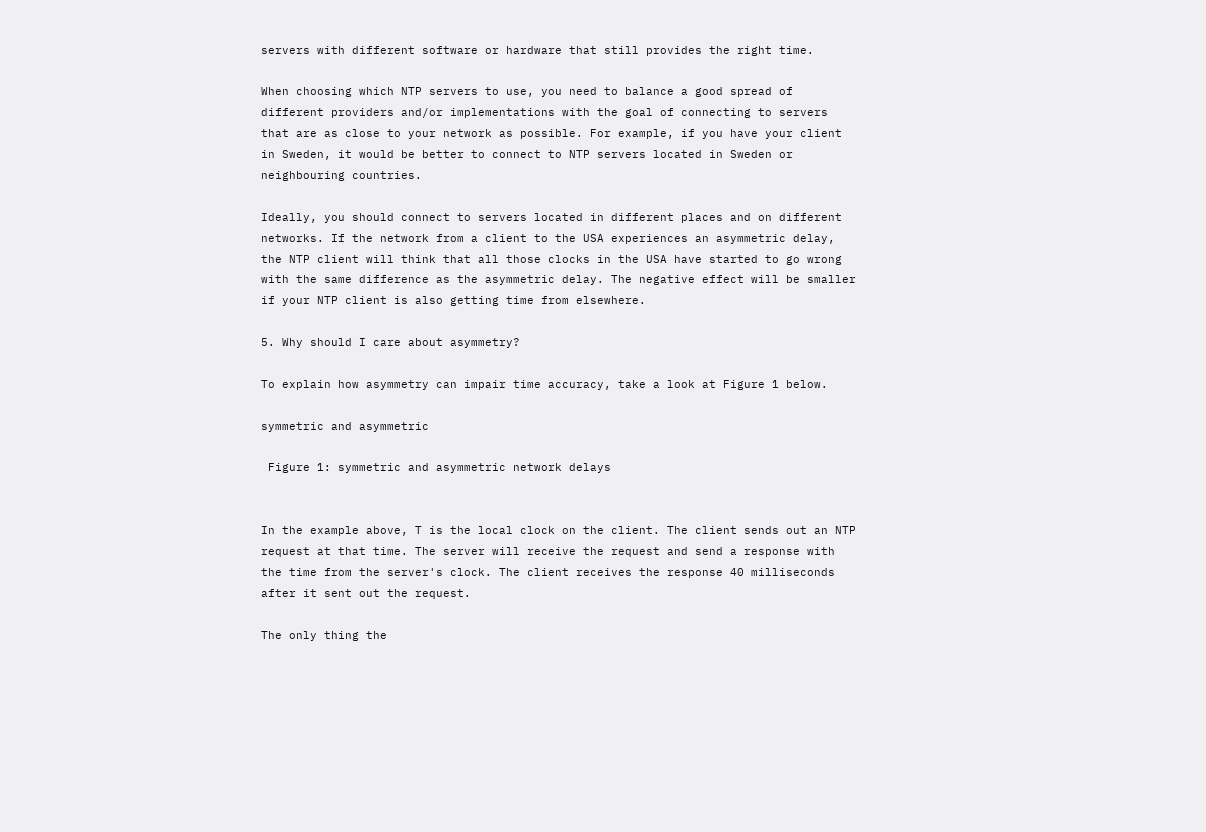servers with different software or hardware that still provides the right time.

When choosing which NTP servers to use, you need to balance a good spread of different providers and/or implementations with the goal of connecting to servers that are as close to your network as possible. For example, if you have your client in Sweden, it would be better to connect to NTP servers located in Sweden or neighbouring countries.

Ideally, you should connect to servers located in different places and on different networks. If the network from a client to the USA experiences an asymmetric delay, the NTP client will think that all those clocks in the USA have started to go wrong with the same difference as the asymmetric delay. The negative effect will be smaller if your NTP client is also getting time from elsewhere.

5. Why should I care about asymmetry?

To explain how asymmetry can impair time accuracy, take a look at Figure 1 below.

symmetric and asymmetric

 Figure 1: symmetric and asymmetric network delays


In the example above, T is the local clock on the client. The client sends out an NTP request at that time. The server will receive the request and send a response with the time from the server's clock. The client receives the response 40 milliseconds after it sent out the request.

The only thing the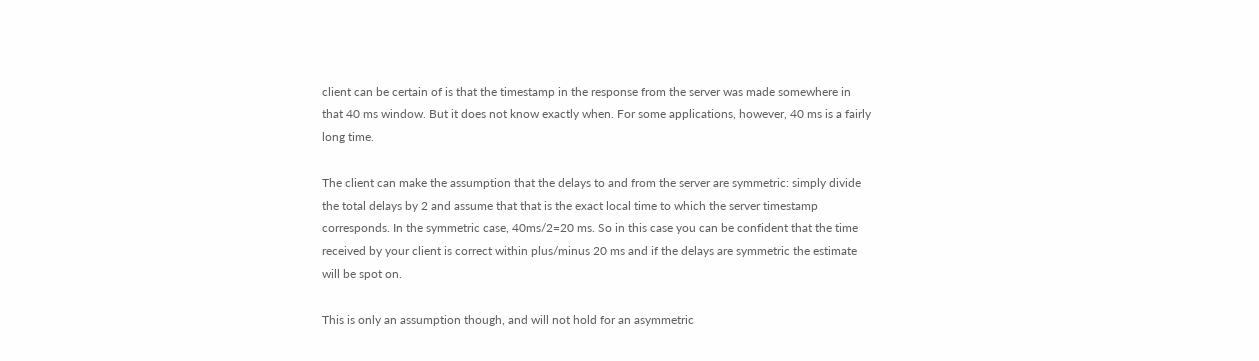client can be certain of is that the timestamp in the response from the server was made somewhere in that 40 ms window. But it does not know exactly when. For some applications, however, 40 ms is a fairly long time.

The client can make the assumption that the delays to and from the server are symmetric: simply divide the total delays by 2 and assume that that is the exact local time to which the server timestamp corresponds. In the symmetric case, 40ms/2=20 ms. So in this case you can be confident that the time received by your client is correct within plus/minus 20 ms and if the delays are symmetric the estimate will be spot on.

This is only an assumption though, and will not hold for an asymmetric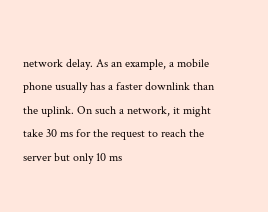network delay. As an example, a mobile phone usually has a faster downlink than the uplink. On such a network, it might take 30 ms for the request to reach the server but only 10 ms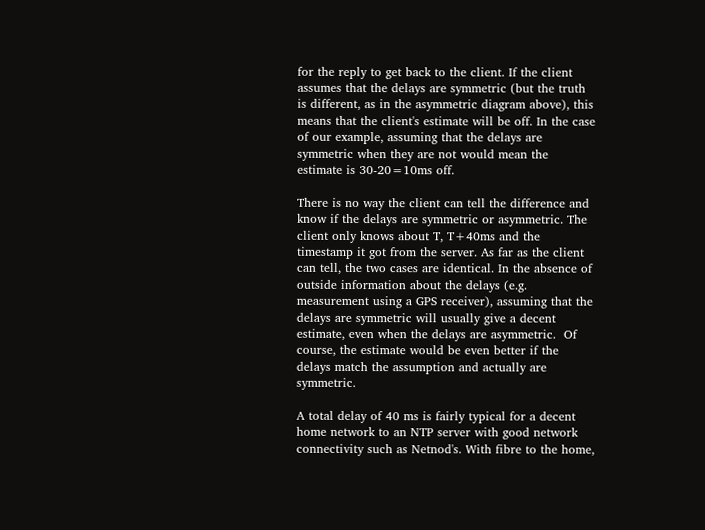for the reply to get back to the client. If the client assumes that the delays are symmetric (but the truth is different, as in the asymmetric diagram above), this means that the client's estimate will be off. In the case of our example, assuming that the delays are symmetric when they are not would mean the estimate is 30-20=10ms off.

There is no way the client can tell the difference and know if the delays are symmetric or asymmetric. The client only knows about T, T+40ms and the timestamp it got from the server. As far as the client can tell, the two cases are identical. In the absence of outside information about the delays (e.g. measurement using a GPS receiver), assuming that the delays are symmetric will usually give a decent estimate, even when the delays are asymmetric.  Of course, the estimate would be even better if the delays match the assumption and actually are symmetric.

A total delay of 40 ms is fairly typical for a decent home network to an NTP server with good network connectivity such as Netnod's. With fibre to the home,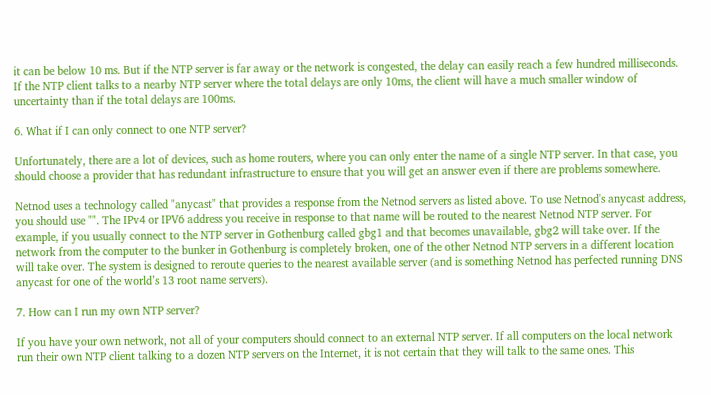it can be below 10 ms. But if the NTP server is far away or the network is congested, the delay can easily reach a few hundred milliseconds. If the NTP client talks to a nearby NTP server where the total delays are only 10ms, the client will have a much smaller window of uncertainty than if the total delays are 100ms.

6. What if I can only connect to one NTP server?

Unfortunately, there are a lot of devices, such as home routers, where you can only enter the name of a single NTP server. In that case, you should choose a provider that has redundant infrastructure to ensure that you will get an answer even if there are problems somewhere.

Netnod uses a technology called "anycast" that provides a response from the Netnod servers as listed above. To use Netnod's anycast address, you should use "". The IPv4 or IPV6 address you receive in response to that name will be routed to the nearest Netnod NTP server. For example, if you usually connect to the NTP server in Gothenburg called gbg1 and that becomes unavailable, gbg2 will take over. If the network from the computer to the bunker in Gothenburg is completely broken, one of the other Netnod NTP servers in a different location will take over. The system is designed to reroute queries to the nearest available server (and is something Netnod has perfected running DNS anycast for one of the world’s 13 root name servers).

7. How can I run my own NTP server?

If you have your own network, not all of your computers should connect to an external NTP server. If all computers on the local network run their own NTP client talking to a dozen NTP servers on the Internet, it is not certain that they will talk to the same ones. This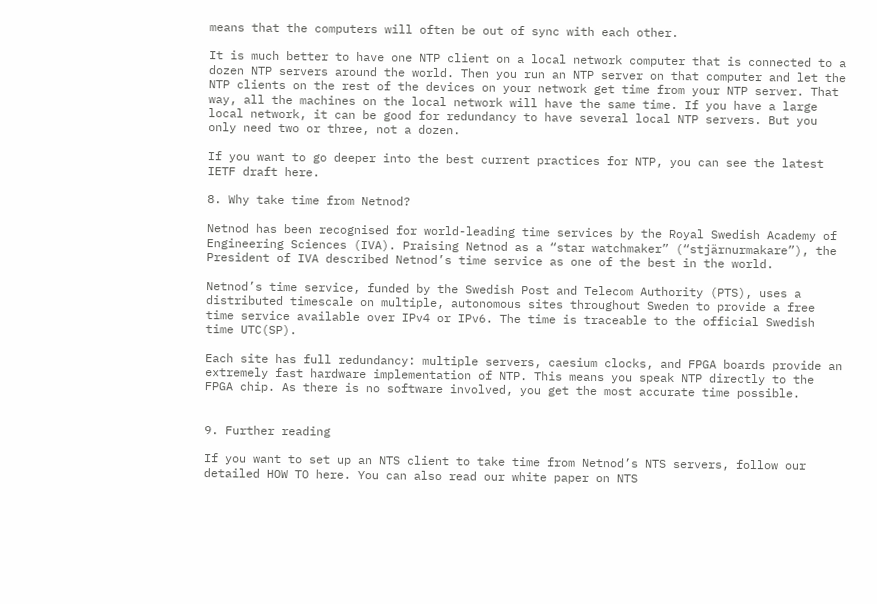means that the computers will often be out of sync with each other.

It is much better to have one NTP client on a local network computer that is connected to a dozen NTP servers around the world. Then you run an NTP server on that computer and let the NTP clients on the rest of the devices on your network get time from your NTP server. That way, all the machines on the local network will have the same time. If you have a large local network, it can be good for redundancy to have several local NTP servers. But you only need two or three, not a dozen.

If you want to go deeper into the best current practices for NTP, you can see the latest IETF draft here.

8. Why take time from Netnod?

Netnod has been recognised for world-leading time services by the Royal Swedish Academy of Engineering Sciences (IVA). Praising Netnod as a “star watchmaker” (“stjärnurmakare”), the President of IVA described Netnod’s time service as one of the best in the world.

Netnod’s time service, funded by the Swedish Post and Telecom Authority (PTS), uses a distributed timescale on multiple, autonomous sites throughout Sweden to provide a free time service available over IPv4 or IPv6. The time is traceable to the official Swedish time UTC(SP).

Each site has full redundancy: multiple servers, caesium clocks, and FPGA boards provide an extremely fast hardware implementation of NTP. This means you speak NTP directly to the FPGA chip. As there is no software involved, you get the most accurate time possible.


9. Further reading

If you want to set up an NTS client to take time from Netnod’s NTS servers, follow our detailed HOW TO here. You can also read our white paper on NTS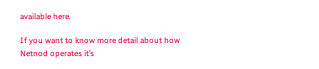available here.

If you want to know more detail about how Netnod operates it’s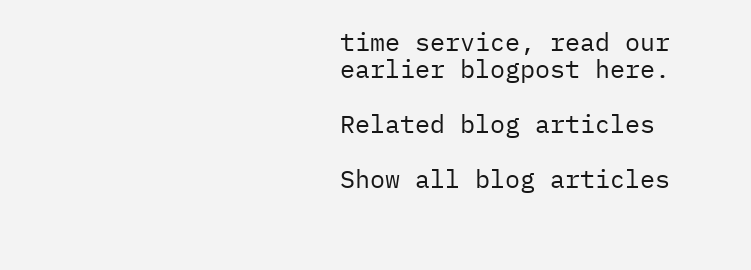time service, read our earlier blogpost here.

Related blog articles

Show all blog articles